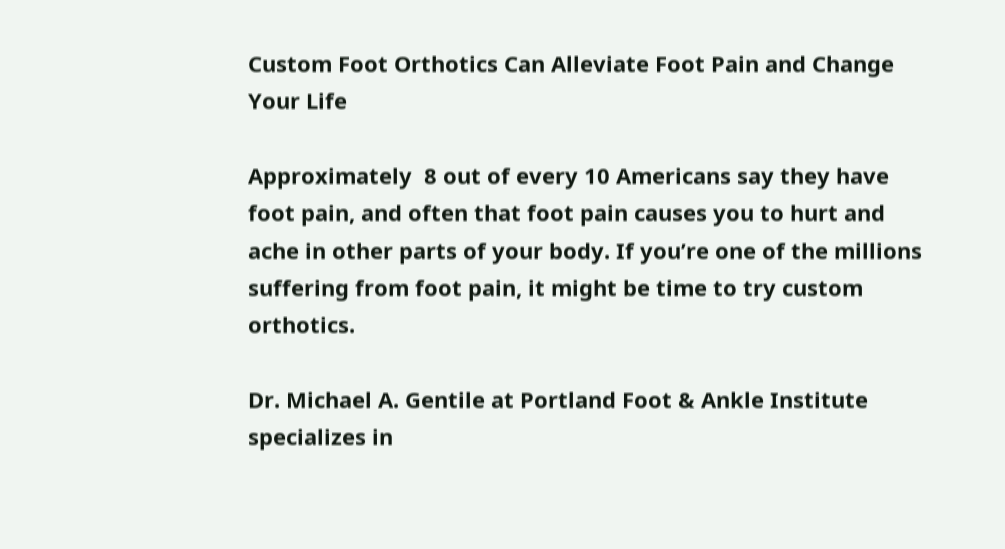Custom Foot Orthotics Can Alleviate Foot Pain and Change Your Life

Approximately  8 out of every 10 Americans say they have foot pain, and often that foot pain causes you to hurt and ache in other parts of your body. If you’re one of the millions suffering from foot pain, it might be time to try custom orthotics.

Dr. Michael A. Gentile at Portland Foot & Ankle Institute specializes in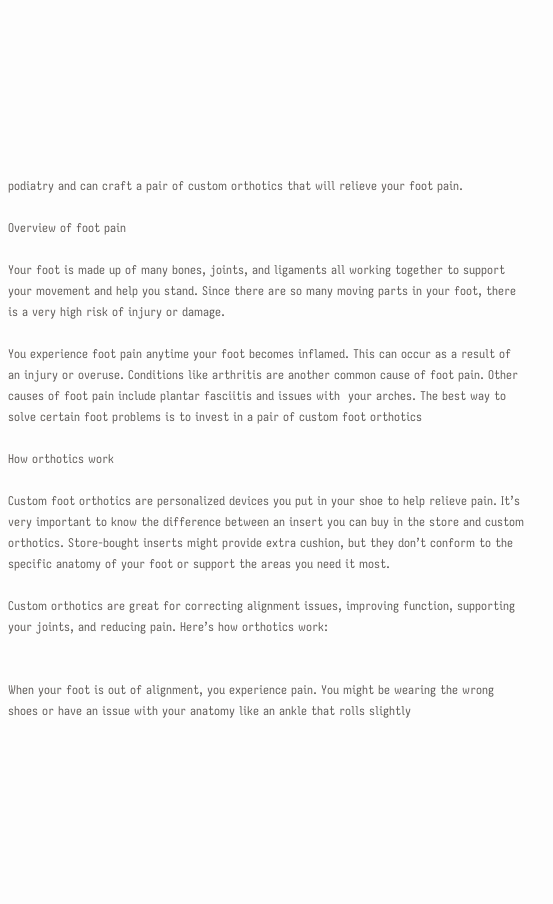podiatry and can craft a pair of custom orthotics that will relieve your foot pain.

Overview of foot pain

Your foot is made up of many bones, joints, and ligaments all working together to support your movement and help you stand. Since there are so many moving parts in your foot, there is a very high risk of injury or damage.

You experience foot pain anytime your foot becomes inflamed. This can occur as a result of an injury or overuse. Conditions like arthritis are another common cause of foot pain. Other causes of foot pain include plantar fasciitis and issues with  your arches. The best way to solve certain foot problems is to invest in a pair of custom foot orthotics

How orthotics work

Custom foot orthotics are personalized devices you put in your shoe to help relieve pain. It’s very important to know the difference between an insert you can buy in the store and custom orthotics. Store-bought inserts might provide extra cushion, but they don’t conform to the specific anatomy of your foot or support the areas you need it most.

Custom orthotics are great for correcting alignment issues, improving function, supporting your joints, and reducing pain. Here’s how orthotics work:


When your foot is out of alignment, you experience pain. You might be wearing the wrong shoes or have an issue with your anatomy like an ankle that rolls slightly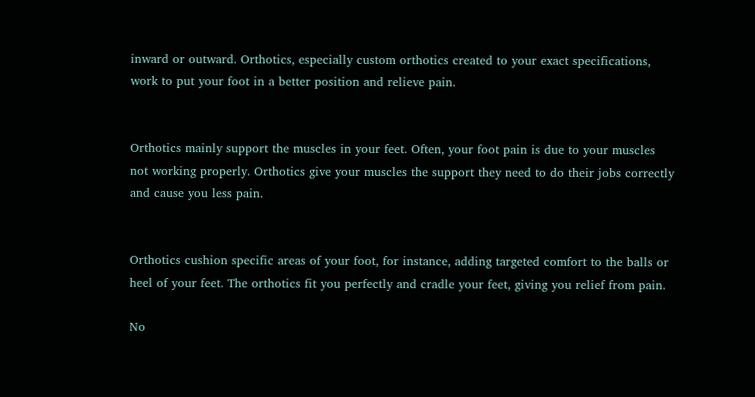inward or outward. Orthotics, especially custom orthotics created to your exact specifications, work to put your foot in a better position and relieve pain.


Orthotics mainly support the muscles in your feet. Often, your foot pain is due to your muscles not working properly. Orthotics give your muscles the support they need to do their jobs correctly and cause you less pain.


Orthotics cushion specific areas of your foot, for instance, adding targeted comfort to the balls or heel of your feet. The orthotics fit you perfectly and cradle your feet, giving you relief from pain.

No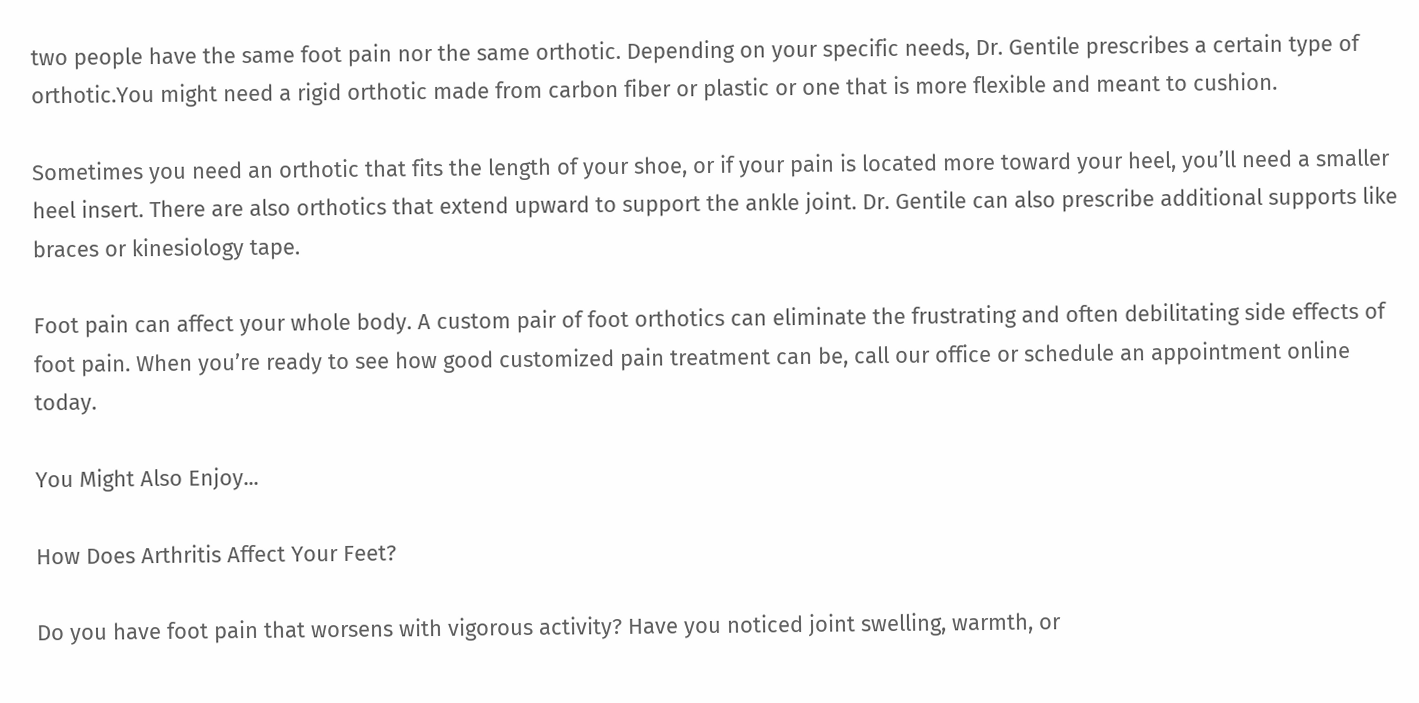two people have the same foot pain nor the same orthotic. Depending on your specific needs, Dr. Gentile prescribes a certain type of orthotic.You might need a rigid orthotic made from carbon fiber or plastic or one that is more flexible and meant to cushion.

Sometimes you need an orthotic that fits the length of your shoe, or if your pain is located more toward your heel, you’ll need a smaller heel insert. There are also orthotics that extend upward to support the ankle joint. Dr. Gentile can also prescribe additional supports like braces or kinesiology tape.

Foot pain can affect your whole body. A custom pair of foot orthotics can eliminate the frustrating and often debilitating side effects of foot pain. When you’re ready to see how good customized pain treatment can be, call our office or schedule an appointment online today.

You Might Also Enjoy...

How Does Arthritis Affect Your Feet?

Do you have foot pain that worsens with vigorous activity? Have you noticed joint swelling, warmth, or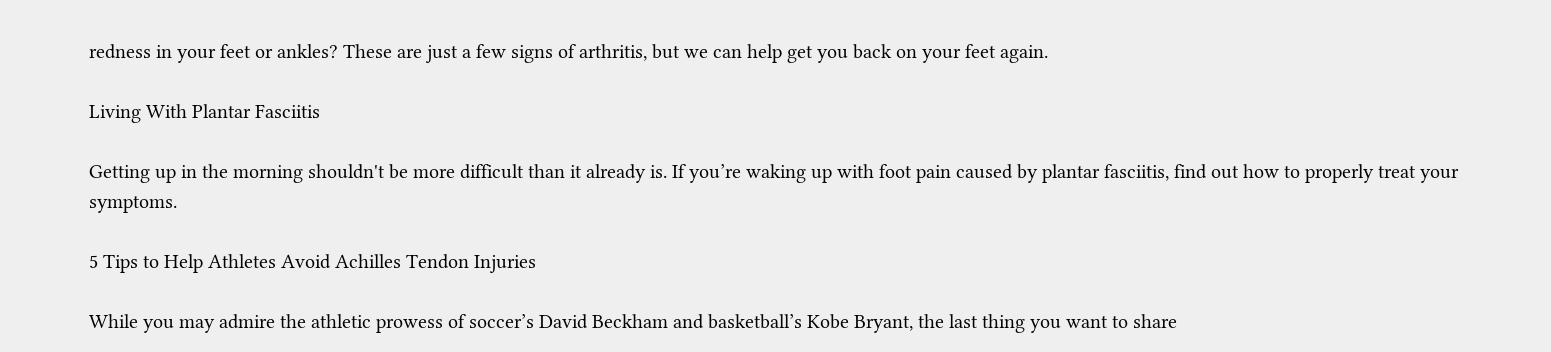redness in your feet or ankles? These are just a few signs of arthritis, but we can help get you back on your feet again.

Living With Plantar Fasciitis

Getting up in the morning shouldn't be more difficult than it already is. If you’re waking up with foot pain caused by plantar fasciitis, find out how to properly treat your symptoms.

5 Tips to Help Athletes Avoid Achilles Tendon Injuries

While you may admire the athletic prowess of soccer’s David Beckham and basketball’s Kobe Bryant, the last thing you want to share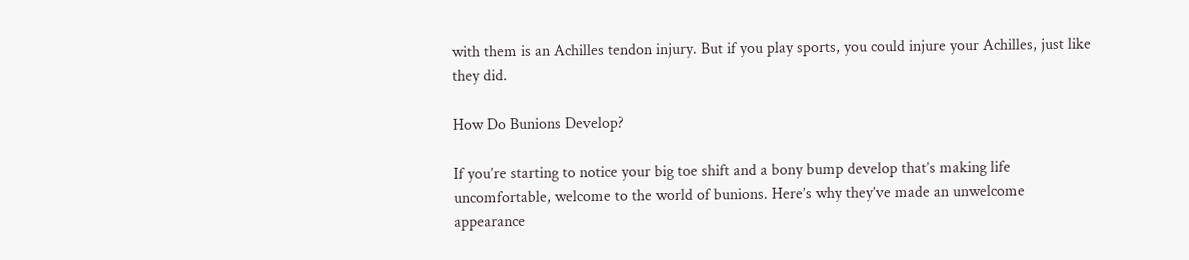with them is an Achilles tendon injury. But if you play sports, you could injure your Achilles, just like they did.

How Do Bunions Develop?

If you’re starting to notice your big toe shift and a bony bump develop that’s making life uncomfortable, welcome to the world of bunions. Here’s why they’ve made an unwelcome appearance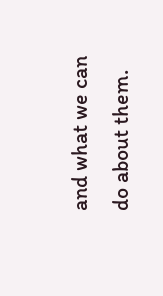and what we can do about them.